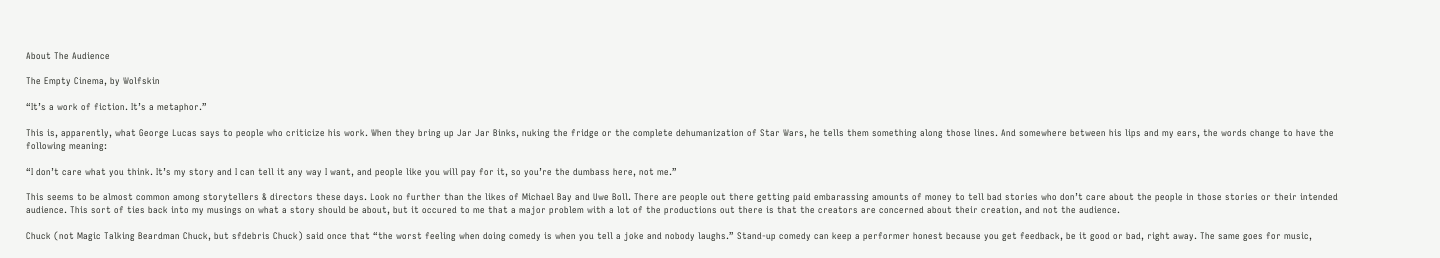About The Audience

The Empty Cinema, by Wolfskin

“It’s a work of fiction. It’s a metaphor.”

This is, apparently, what George Lucas says to people who criticize his work. When they bring up Jar Jar Binks, nuking the fridge or the complete dehumanization of Star Wars, he tells them something along those lines. And somewhere between his lips and my ears, the words change to have the following meaning:

“I don’t care what you think. It’s my story and I can tell it any way I want, and people like you will pay for it, so you’re the dumbass here, not me.”

This seems to be almost common among storytellers & directors these days. Look no further than the likes of Michael Bay and Uwe Boll. There are people out there getting paid embarassing amounts of money to tell bad stories who don’t care about the people in those stories or their intended audience. This sort of ties back into my musings on what a story should be about, but it occured to me that a major problem with a lot of the productions out there is that the creators are concerned about their creation, and not the audience.

Chuck (not Magic Talking Beardman Chuck, but sfdebris Chuck) said once that “the worst feeling when doing comedy is when you tell a joke and nobody laughs.” Stand-up comedy can keep a performer honest because you get feedback, be it good or bad, right away. The same goes for music,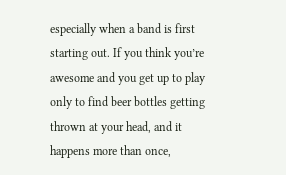especially when a band is first starting out. If you think you’re awesome and you get up to play only to find beer bottles getting thrown at your head, and it happens more than once,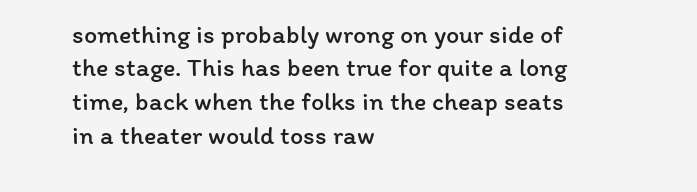something is probably wrong on your side of the stage. This has been true for quite a long time, back when the folks in the cheap seats in a theater would toss raw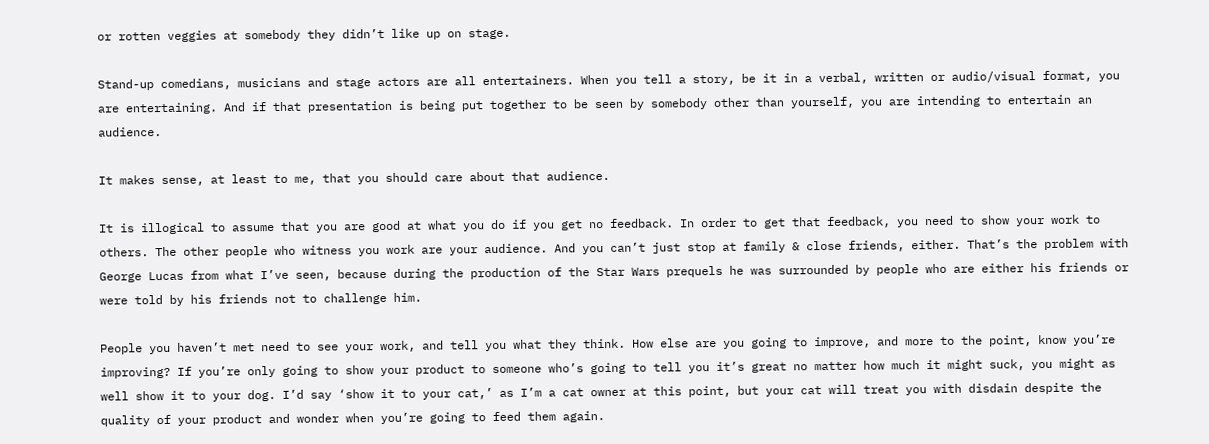or rotten veggies at somebody they didn’t like up on stage.

Stand-up comedians, musicians and stage actors are all entertainers. When you tell a story, be it in a verbal, written or audio/visual format, you are entertaining. And if that presentation is being put together to be seen by somebody other than yourself, you are intending to entertain an audience.

It makes sense, at least to me, that you should care about that audience.

It is illogical to assume that you are good at what you do if you get no feedback. In order to get that feedback, you need to show your work to others. The other people who witness you work are your audience. And you can’t just stop at family & close friends, either. That’s the problem with George Lucas from what I’ve seen, because during the production of the Star Wars prequels he was surrounded by people who are either his friends or were told by his friends not to challenge him.

People you haven’t met need to see your work, and tell you what they think. How else are you going to improve, and more to the point, know you’re improving? If you’re only going to show your product to someone who’s going to tell you it’s great no matter how much it might suck, you might as well show it to your dog. I’d say ‘show it to your cat,’ as I’m a cat owner at this point, but your cat will treat you with disdain despite the quality of your product and wonder when you’re going to feed them again.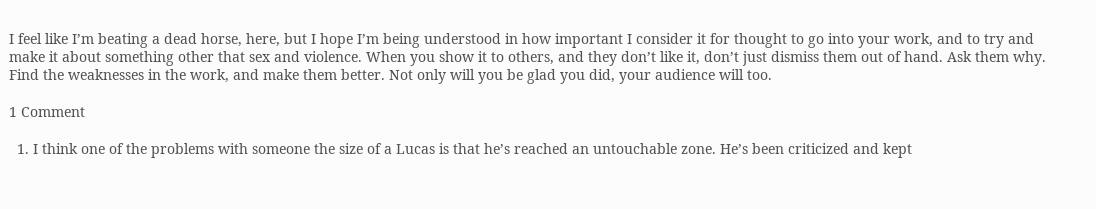I feel like I’m beating a dead horse, here, but I hope I’m being understood in how important I consider it for thought to go into your work, and to try and make it about something other that sex and violence. When you show it to others, and they don’t like it, don’t just dismiss them out of hand. Ask them why. Find the weaknesses in the work, and make them better. Not only will you be glad you did, your audience will too.

1 Comment

  1. I think one of the problems with someone the size of a Lucas is that he’s reached an untouchable zone. He’s been criticized and kept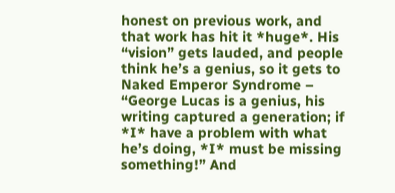honest on previous work, and that work has hit it *huge*. His “vision” gets lauded, and people think he’s a genius, so it gets to Naked Emperor Syndrome – “George Lucas is a genius, his writing captured a generation; if *I* have a problem with what he’s doing, *I* must be missing something!” And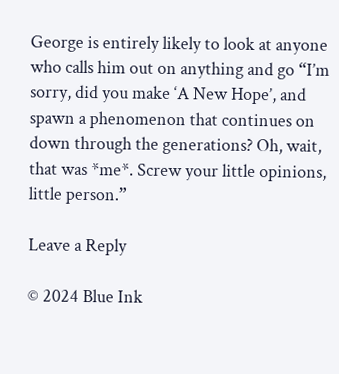George is entirely likely to look at anyone who calls him out on anything and go “I’m sorry, did you make ‘A New Hope’, and spawn a phenomenon that continues on down through the generations? Oh, wait, that was *me*. Screw your little opinions, little person.”

Leave a Reply

© 2024 Blue Ink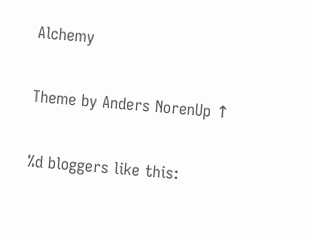Alchemy

Theme by Anders NorenUp ↑

%d bloggers like this: